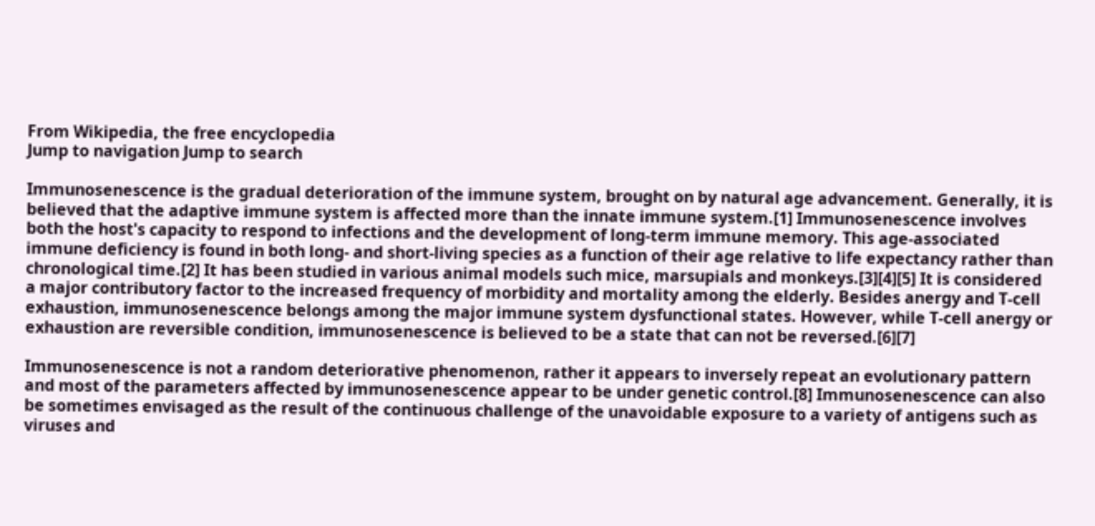From Wikipedia, the free encyclopedia
Jump to navigation Jump to search

Immunosenescence is the gradual deterioration of the immune system, brought on by natural age advancement. Generally, it is believed that the adaptive immune system is affected more than the innate immune system.[1] Immunosenescence involves both the host's capacity to respond to infections and the development of long-term immune memory. This age-associated immune deficiency is found in both long- and short-living species as a function of their age relative to life expectancy rather than chronological time.[2] It has been studied in various animal models such mice, marsupials and monkeys.[3][4][5] It is considered a major contributory factor to the increased frequency of morbidity and mortality among the elderly. Besides anergy and T-cell exhaustion, immunosenescence belongs among the major immune system dysfunctional states. However, while T-cell anergy or exhaustion are reversible condition, immunosenescence is believed to be a state that can not be reversed.[6][7]

Immunosenescence is not a random deteriorative phenomenon, rather it appears to inversely repeat an evolutionary pattern and most of the parameters affected by immunosenescence appear to be under genetic control.[8] Immunosenescence can also be sometimes envisaged as the result of the continuous challenge of the unavoidable exposure to a variety of antigens such as viruses and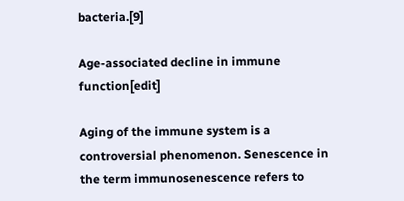bacteria.[9]

Age-associated decline in immune function[edit]

Aging of the immune system is a controversial phenomenon. Senescence in the term immunosenescence refers to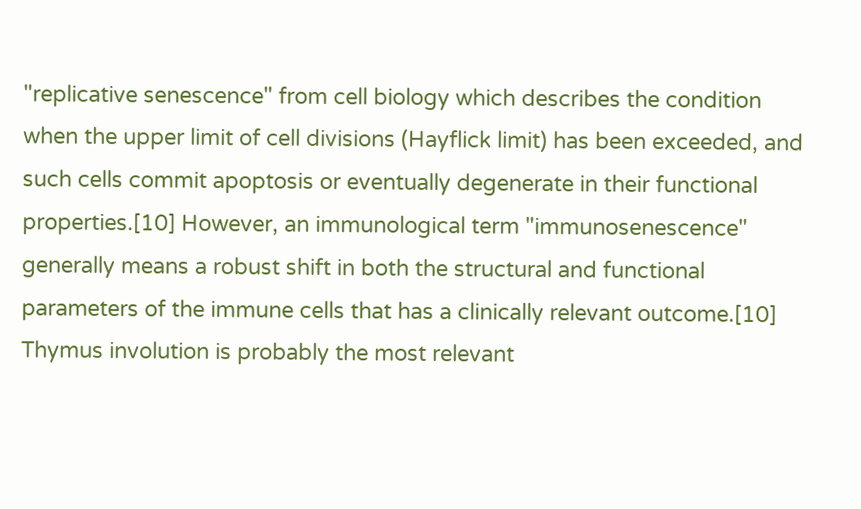"replicative senescence" from cell biology which describes the condition when the upper limit of cell divisions (Hayflick limit) has been exceeded, and such cells commit apoptosis or eventually degenerate in their functional properties.[10] However, an immunological term "immunosenescence" generally means a robust shift in both the structural and functional parameters of the immune cells that has a clinically relevant outcome.[10] Thymus involution is probably the most relevant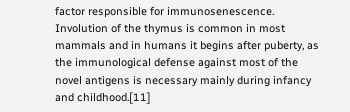factor responsible for immunosenescence. Involution of the thymus is common in most mammals and in humans it begins after puberty, as the immunological defense against most of the novel antigens is necessary mainly during infancy and childhood.[11]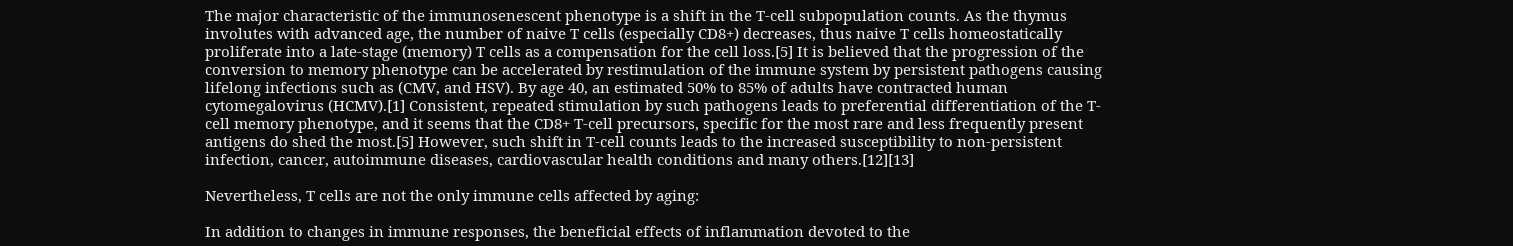The major characteristic of the immunosenescent phenotype is a shift in the T-cell subpopulation counts. As the thymus involutes with advanced age, the number of naive T cells (especially CD8+) decreases, thus naive T cells homeostatically proliferate into a late-stage (memory) T cells as a compensation for the cell loss.[5] It is believed that the progression of the conversion to memory phenotype can be accelerated by restimulation of the immune system by persistent pathogens causing lifelong infections such as (CMV, and HSV). By age 40, an estimated 50% to 85% of adults have contracted human cytomegalovirus (HCMV).[1] Consistent, repeated stimulation by such pathogens leads to preferential differentiation of the T-cell memory phenotype, and it seems that the CD8+ T-cell precursors, specific for the most rare and less frequently present antigens do shed the most.[5] However, such shift in T-cell counts leads to the increased susceptibility to non-persistent infection, cancer, autoimmune diseases, cardiovascular health conditions and many others.[12][13]

Nevertheless, T cells are not the only immune cells affected by aging:

In addition to changes in immune responses, the beneficial effects of inflammation devoted to the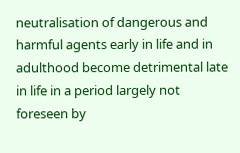neutralisation of dangerous and harmful agents early in life and in adulthood become detrimental late in life in a period largely not foreseen by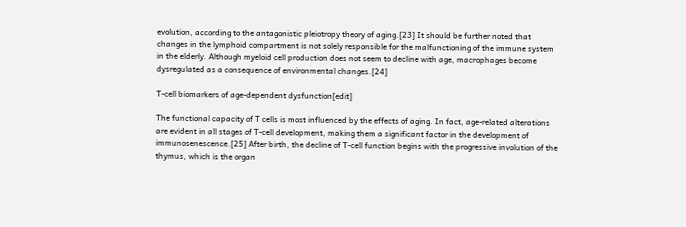evolution, according to the antagonistic pleiotropy theory of aging.[23] It should be further noted that changes in the lymphoid compartment is not solely responsible for the malfunctioning of the immune system in the elderly. Although myeloid cell production does not seem to decline with age, macrophages become dysregulated as a consequence of environmental changes.[24]

T-cell biomarkers of age-dependent dysfunction[edit]

The functional capacity of T cells is most influenced by the effects of aging. In fact, age-related alterations are evident in all stages of T-cell development, making them a significant factor in the development of immunosenescence.[25] After birth, the decline of T-cell function begins with the progressive involution of the thymus, which is the organ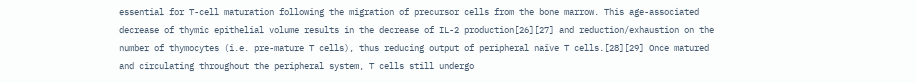essential for T-cell maturation following the migration of precursor cells from the bone marrow. This age-associated decrease of thymic epithelial volume results in the decrease of IL-2 production[26][27] and reduction/exhaustion on the number of thymocytes (i.e. pre-mature T cells), thus reducing output of peripheral naïve T cells.[28][29] Once matured and circulating throughout the peripheral system, T cells still undergo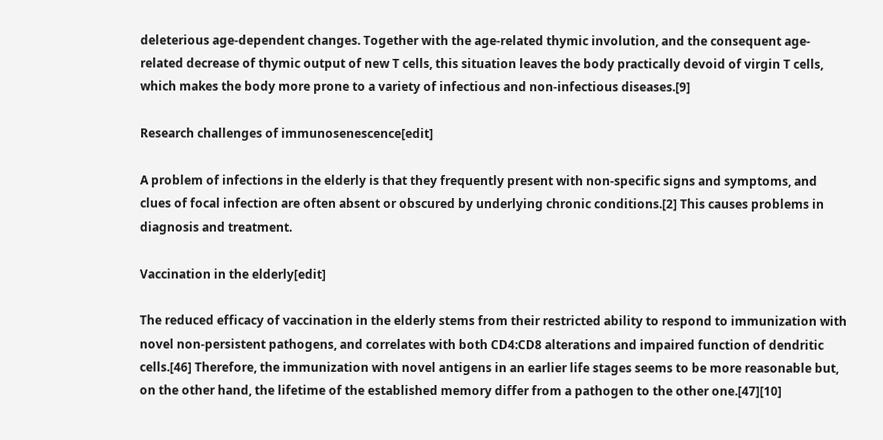deleterious age-dependent changes. Together with the age-related thymic involution, and the consequent age-related decrease of thymic output of new T cells, this situation leaves the body practically devoid of virgin T cells, which makes the body more prone to a variety of infectious and non-infectious diseases.[9]

Research challenges of immunosenescence[edit]

A problem of infections in the elderly is that they frequently present with non-specific signs and symptoms, and clues of focal infection are often absent or obscured by underlying chronic conditions.[2] This causes problems in diagnosis and treatment.

Vaccination in the elderly[edit]

The reduced efficacy of vaccination in the elderly stems from their restricted ability to respond to immunization with novel non-persistent pathogens, and correlates with both CD4:CD8 alterations and impaired function of dendritic cells.[46] Therefore, the immunization with novel antigens in an earlier life stages seems to be more reasonable but, on the other hand, the lifetime of the established memory differ from a pathogen to the other one.[47][10]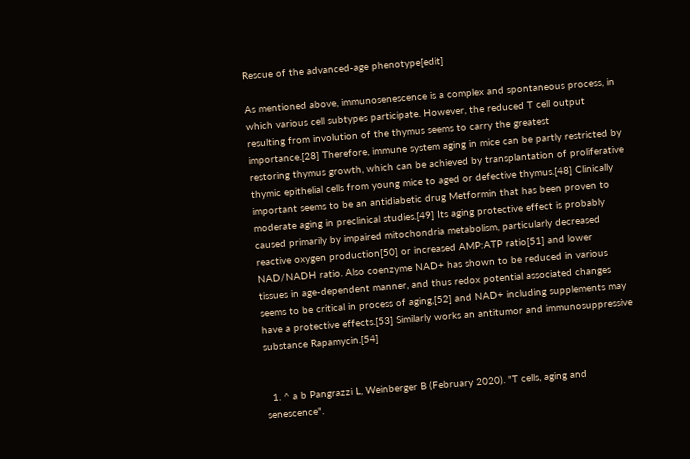Rescue of the advanced-age phenotype[edit]

As mentioned above, immunosenescence is a complex and spontaneous process, in which various cell subtypes participate. However, the reduced T cell output resulting from involution of the thymus seems to carry the greatest importance.[28] Therefore, immune system aging in mice can be partly restricted by restoring thymus growth, which can be achieved by transplantation of proliferative thymic epithelial cells from young mice to aged or defective thymus.[48] Clinically important seems to be an antidiabetic drug Metformin that has been proven to moderate aging in preclinical studies.[49] Its aging protective effect is probably caused primarily by impaired mitochondria metabolism, particularly decreased reactive oxygen production[50] or increased AMP:ATP ratio[51] and lower NAD/NADH ratio. Also coenzyme NAD+ has shown to be reduced in various tissues in age-dependent manner, and thus redox potential associated changes seems to be critical in process of aging,[52] and NAD+ including supplements may have a protective effects.[53] Similarly works an antitumor and immunosuppressive substance Rapamycin.[54]


  1. ^ a b Pangrazzi L, Weinberger B (February 2020). "T cells, aging and senescence".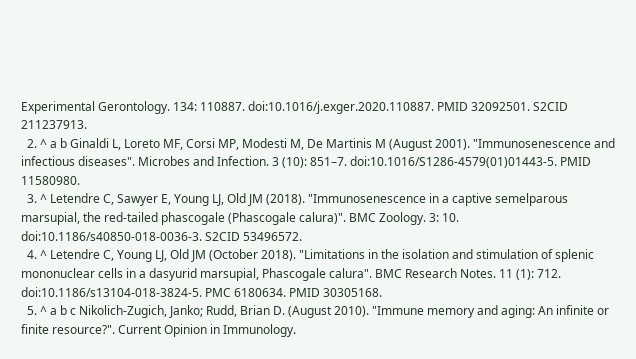Experimental Gerontology. 134: 110887. doi:10.1016/j.exger.2020.110887. PMID 32092501. S2CID 211237913.
  2. ^ a b Ginaldi L, Loreto MF, Corsi MP, Modesti M, De Martinis M (August 2001). "Immunosenescence and infectious diseases". Microbes and Infection. 3 (10): 851–7. doi:10.1016/S1286-4579(01)01443-5. PMID 11580980.
  3. ^ Letendre C, Sawyer E, Young LJ, Old JM (2018). "Immunosenescence in a captive semelparous marsupial, the red-tailed phascogale (Phascogale calura)". BMC Zoology. 3: 10. doi:10.1186/s40850-018-0036-3. S2CID 53496572.
  4. ^ Letendre C, Young LJ, Old JM (October 2018). "Limitations in the isolation and stimulation of splenic mononuclear cells in a dasyurid marsupial, Phascogale calura". BMC Research Notes. 11 (1): 712. doi:10.1186/s13104-018-3824-5. PMC 6180634. PMID 30305168.
  5. ^ a b c Nikolich-Zugich, Janko; Rudd, Brian D. (August 2010). "Immune memory and aging: An infinite or finite resource?". Current Opinion in Immunology.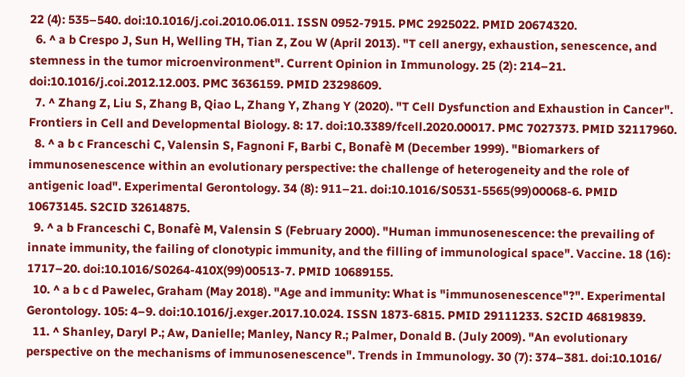22 (4): 535–540. doi:10.1016/j.coi.2010.06.011. ISSN 0952-7915. PMC 2925022. PMID 20674320.
  6. ^ a b Crespo J, Sun H, Welling TH, Tian Z, Zou W (April 2013). "T cell anergy, exhaustion, senescence, and stemness in the tumor microenvironment". Current Opinion in Immunology. 25 (2): 214–21. doi:10.1016/j.coi.2012.12.003. PMC 3636159. PMID 23298609.
  7. ^ Zhang Z, Liu S, Zhang B, Qiao L, Zhang Y, Zhang Y (2020). "T Cell Dysfunction and Exhaustion in Cancer". Frontiers in Cell and Developmental Biology. 8: 17. doi:10.3389/fcell.2020.00017. PMC 7027373. PMID 32117960.
  8. ^ a b c Franceschi C, Valensin S, Fagnoni F, Barbi C, Bonafè M (December 1999). "Biomarkers of immunosenescence within an evolutionary perspective: the challenge of heterogeneity and the role of antigenic load". Experimental Gerontology. 34 (8): 911–21. doi:10.1016/S0531-5565(99)00068-6. PMID 10673145. S2CID 32614875.
  9. ^ a b Franceschi C, Bonafè M, Valensin S (February 2000). "Human immunosenescence: the prevailing of innate immunity, the failing of clonotypic immunity, and the filling of immunological space". Vaccine. 18 (16): 1717–20. doi:10.1016/S0264-410X(99)00513-7. PMID 10689155.
  10. ^ a b c d Pawelec, Graham (May 2018). "Age and immunity: What is "immunosenescence"?". Experimental Gerontology. 105: 4–9. doi:10.1016/j.exger.2017.10.024. ISSN 1873-6815. PMID 29111233. S2CID 46819839.
  11. ^ Shanley, Daryl P.; Aw, Danielle; Manley, Nancy R.; Palmer, Donald B. (July 2009). "An evolutionary perspective on the mechanisms of immunosenescence". Trends in Immunology. 30 (7): 374–381. doi:10.1016/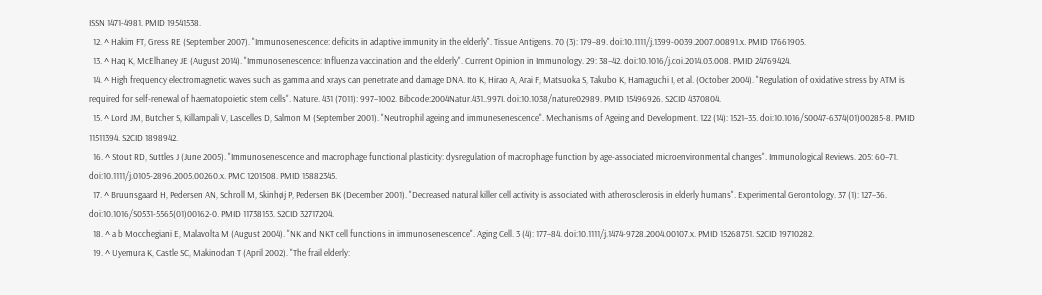ISSN 1471-4981. PMID 19541538.
  12. ^ Hakim FT, Gress RE (September 2007). "Immunosenescence: deficits in adaptive immunity in the elderly". Tissue Antigens. 70 (3): 179–89. doi:10.1111/j.1399-0039.2007.00891.x. PMID 17661905.
  13. ^ Haq K, McElhaney JE (August 2014). "Immunosenescence: Influenza vaccination and the elderly". Current Opinion in Immunology. 29: 38–42. doi:10.1016/j.coi.2014.03.008. PMID 24769424.
  14. ^ High frequency electromagnetic waves such as gamma and xrays can penetrate and damage DNA. Ito K, Hirao A, Arai F, Matsuoka S, Takubo K, Hamaguchi I, et al. (October 2004). "Regulation of oxidative stress by ATM is required for self-renewal of haematopoietic stem cells". Nature. 431 (7011): 997–1002. Bibcode:2004Natur.431..997I. doi:10.1038/nature02989. PMID 15496926. S2CID 4370804.
  15. ^ Lord JM, Butcher S, Killampali V, Lascelles D, Salmon M (September 2001). "Neutrophil ageing and immunesenescence". Mechanisms of Ageing and Development. 122 (14): 1521–35. doi:10.1016/S0047-6374(01)00285-8. PMID 11511394. S2CID 1898942.
  16. ^ Stout RD, Suttles J (June 2005). "Immunosenescence and macrophage functional plasticity: dysregulation of macrophage function by age-associated microenvironmental changes". Immunological Reviews. 205: 60–71. doi:10.1111/j.0105-2896.2005.00260.x. PMC 1201508. PMID 15882345.
  17. ^ Bruunsgaard H, Pedersen AN, Schroll M, Skinhøj P, Pedersen BK (December 2001). "Decreased natural killer cell activity is associated with atherosclerosis in elderly humans". Experimental Gerontology. 37 (1): 127–36. doi:10.1016/S0531-5565(01)00162-0. PMID 11738153. S2CID 32717204.
  18. ^ a b Mocchegiani E, Malavolta M (August 2004). "NK and NKT cell functions in immunosenescence". Aging Cell. 3 (4): 177–84. doi:10.1111/j.1474-9728.2004.00107.x. PMID 15268751. S2CID 19710282.
  19. ^ Uyemura K, Castle SC, Makinodan T (April 2002). "The frail elderly: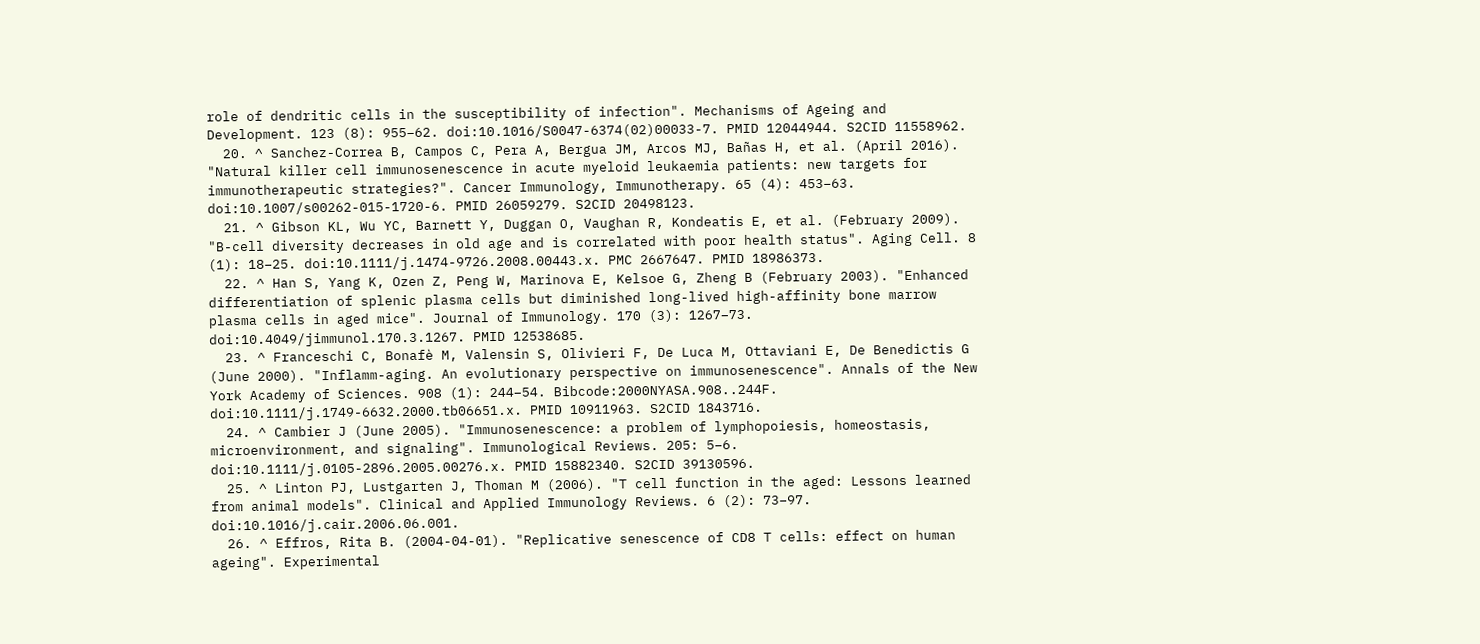role of dendritic cells in the susceptibility of infection". Mechanisms of Ageing and Development. 123 (8): 955–62. doi:10.1016/S0047-6374(02)00033-7. PMID 12044944. S2CID 11558962.
  20. ^ Sanchez-Correa B, Campos C, Pera A, Bergua JM, Arcos MJ, Bañas H, et al. (April 2016). "Natural killer cell immunosenescence in acute myeloid leukaemia patients: new targets for immunotherapeutic strategies?". Cancer Immunology, Immunotherapy. 65 (4): 453–63. doi:10.1007/s00262-015-1720-6. PMID 26059279. S2CID 20498123.
  21. ^ Gibson KL, Wu YC, Barnett Y, Duggan O, Vaughan R, Kondeatis E, et al. (February 2009). "B-cell diversity decreases in old age and is correlated with poor health status". Aging Cell. 8 (1): 18–25. doi:10.1111/j.1474-9726.2008.00443.x. PMC 2667647. PMID 18986373.
  22. ^ Han S, Yang K, Ozen Z, Peng W, Marinova E, Kelsoe G, Zheng B (February 2003). "Enhanced differentiation of splenic plasma cells but diminished long-lived high-affinity bone marrow plasma cells in aged mice". Journal of Immunology. 170 (3): 1267–73. doi:10.4049/jimmunol.170.3.1267. PMID 12538685.
  23. ^ Franceschi C, Bonafè M, Valensin S, Olivieri F, De Luca M, Ottaviani E, De Benedictis G (June 2000). "Inflamm-aging. An evolutionary perspective on immunosenescence". Annals of the New York Academy of Sciences. 908 (1): 244–54. Bibcode:2000NYASA.908..244F. doi:10.1111/j.1749-6632.2000.tb06651.x. PMID 10911963. S2CID 1843716.
  24. ^ Cambier J (June 2005). "Immunosenescence: a problem of lymphopoiesis, homeostasis, microenvironment, and signaling". Immunological Reviews. 205: 5–6. doi:10.1111/j.0105-2896.2005.00276.x. PMID 15882340. S2CID 39130596.
  25. ^ Linton PJ, Lustgarten J, Thoman M (2006). "T cell function in the aged: Lessons learned from animal models". Clinical and Applied Immunology Reviews. 6 (2): 73–97. doi:10.1016/j.cair.2006.06.001.
  26. ^ Effros, Rita B. (2004-04-01). "Replicative senescence of CD8 T cells: effect on human ageing". Experimental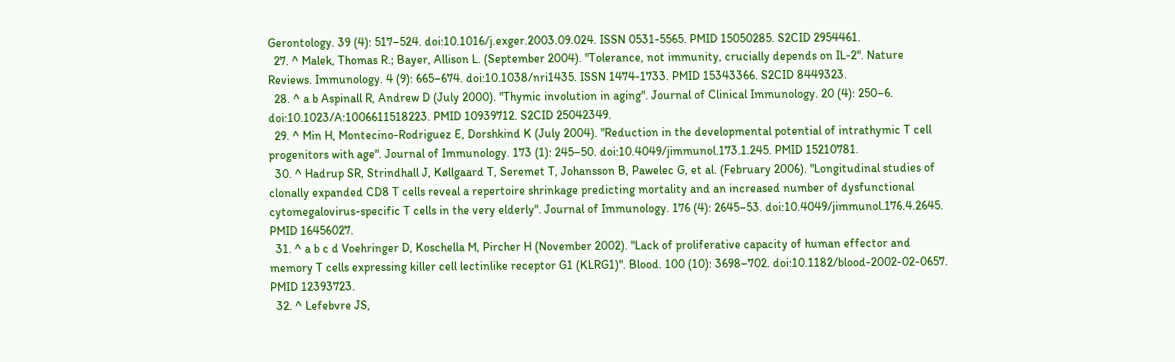Gerontology. 39 (4): 517–524. doi:10.1016/j.exger.2003.09.024. ISSN 0531-5565. PMID 15050285. S2CID 2954461.
  27. ^ Malek, Thomas R.; Bayer, Allison L. (September 2004). "Tolerance, not immunity, crucially depends on IL-2". Nature Reviews. Immunology. 4 (9): 665–674. doi:10.1038/nri1435. ISSN 1474-1733. PMID 15343366. S2CID 8449323.
  28. ^ a b Aspinall R, Andrew D (July 2000). "Thymic involution in aging". Journal of Clinical Immunology. 20 (4): 250–6. doi:10.1023/A:1006611518223. PMID 10939712. S2CID 25042349.
  29. ^ Min H, Montecino-Rodriguez E, Dorshkind K (July 2004). "Reduction in the developmental potential of intrathymic T cell progenitors with age". Journal of Immunology. 173 (1): 245–50. doi:10.4049/jimmunol.173.1.245. PMID 15210781.
  30. ^ Hadrup SR, Strindhall J, Køllgaard T, Seremet T, Johansson B, Pawelec G, et al. (February 2006). "Longitudinal studies of clonally expanded CD8 T cells reveal a repertoire shrinkage predicting mortality and an increased number of dysfunctional cytomegalovirus-specific T cells in the very elderly". Journal of Immunology. 176 (4): 2645–53. doi:10.4049/jimmunol.176.4.2645. PMID 16456027.
  31. ^ a b c d Voehringer D, Koschella M, Pircher H (November 2002). "Lack of proliferative capacity of human effector and memory T cells expressing killer cell lectinlike receptor G1 (KLRG1)". Blood. 100 (10): 3698–702. doi:10.1182/blood-2002-02-0657. PMID 12393723.
  32. ^ Lefebvre JS,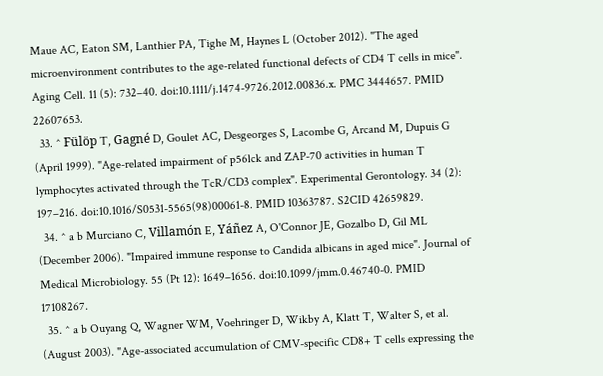Maue AC, Eaton SM, Lanthier PA, Tighe M, Haynes L (October 2012). "The aged microenvironment contributes to the age-related functional defects of CD4 T cells in mice". Aging Cell. 11 (5): 732–40. doi:10.1111/j.1474-9726.2012.00836.x. PMC 3444657. PMID 22607653.
  33. ^ Fülöp T, Gagné D, Goulet AC, Desgeorges S, Lacombe G, Arcand M, Dupuis G (April 1999). "Age-related impairment of p56lck and ZAP-70 activities in human T lymphocytes activated through the TcR/CD3 complex". Experimental Gerontology. 34 (2): 197–216. doi:10.1016/S0531-5565(98)00061-8. PMID 10363787. S2CID 42659829.
  34. ^ a b Murciano C, Villamón E, Yáñez A, O'Connor JE, Gozalbo D, Gil ML (December 2006). "Impaired immune response to Candida albicans in aged mice". Journal of Medical Microbiology. 55 (Pt 12): 1649–1656. doi:10.1099/jmm.0.46740-0. PMID 17108267.
  35. ^ a b Ouyang Q, Wagner WM, Voehringer D, Wikby A, Klatt T, Walter S, et al. (August 2003). "Age-associated accumulation of CMV-specific CD8+ T cells expressing the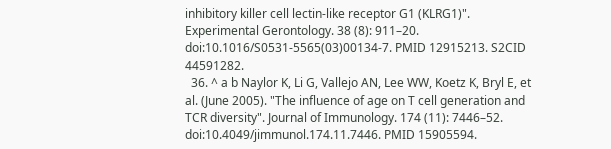inhibitory killer cell lectin-like receptor G1 (KLRG1)". Experimental Gerontology. 38 (8): 911–20. doi:10.1016/S0531-5565(03)00134-7. PMID 12915213. S2CID 44591282.
  36. ^ a b Naylor K, Li G, Vallejo AN, Lee WW, Koetz K, Bryl E, et al. (June 2005). "The influence of age on T cell generation and TCR diversity". Journal of Immunology. 174 (11): 7446–52. doi:10.4049/jimmunol.174.11.7446. PMID 15905594.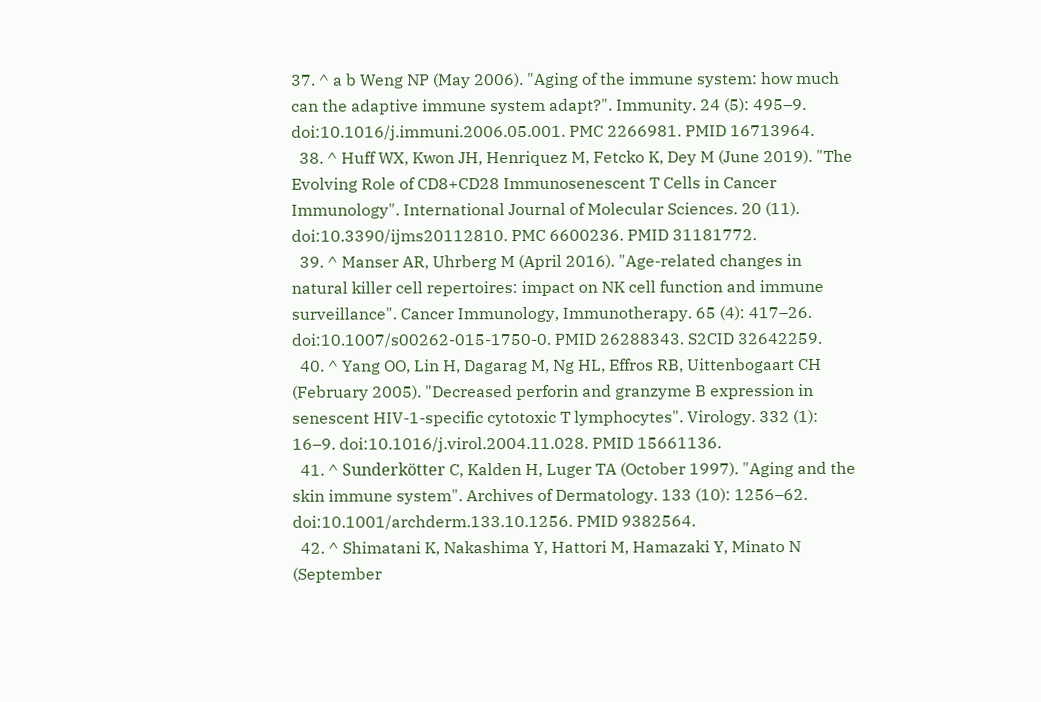37. ^ a b Weng NP (May 2006). "Aging of the immune system: how much can the adaptive immune system adapt?". Immunity. 24 (5): 495–9. doi:10.1016/j.immuni.2006.05.001. PMC 2266981. PMID 16713964.
  38. ^ Huff WX, Kwon JH, Henriquez M, Fetcko K, Dey M (June 2019). "The Evolving Role of CD8+CD28 Immunosenescent T Cells in Cancer Immunology". International Journal of Molecular Sciences. 20 (11). doi:10.3390/ijms20112810. PMC 6600236. PMID 31181772.
  39. ^ Manser AR, Uhrberg M (April 2016). "Age-related changes in natural killer cell repertoires: impact on NK cell function and immune surveillance". Cancer Immunology, Immunotherapy. 65 (4): 417–26. doi:10.1007/s00262-015-1750-0. PMID 26288343. S2CID 32642259.
  40. ^ Yang OO, Lin H, Dagarag M, Ng HL, Effros RB, Uittenbogaart CH (February 2005). "Decreased perforin and granzyme B expression in senescent HIV-1-specific cytotoxic T lymphocytes". Virology. 332 (1): 16–9. doi:10.1016/j.virol.2004.11.028. PMID 15661136.
  41. ^ Sunderkötter C, Kalden H, Luger TA (October 1997). "Aging and the skin immune system". Archives of Dermatology. 133 (10): 1256–62. doi:10.1001/archderm.133.10.1256. PMID 9382564.
  42. ^ Shimatani K, Nakashima Y, Hattori M, Hamazaki Y, Minato N (September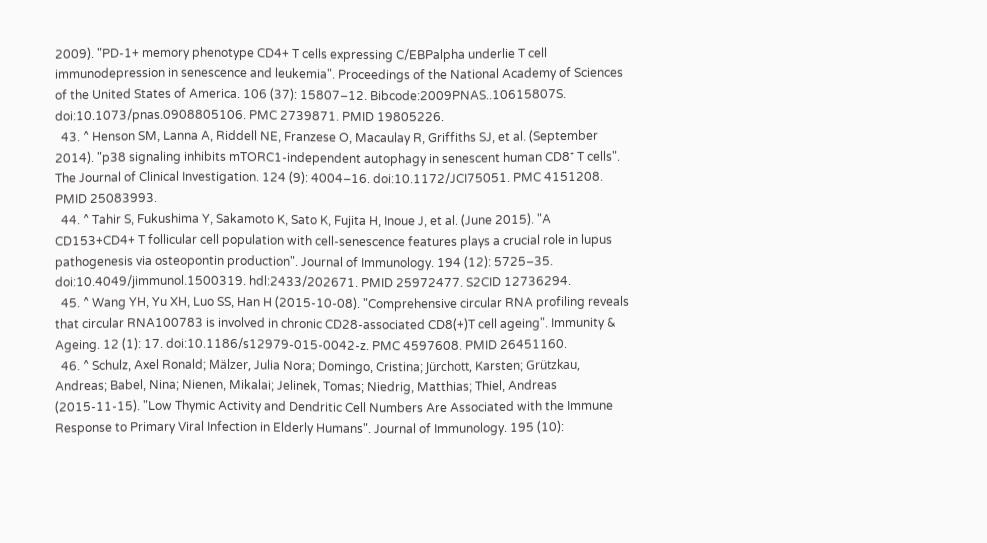2009). "PD-1+ memory phenotype CD4+ T cells expressing C/EBPalpha underlie T cell immunodepression in senescence and leukemia". Proceedings of the National Academy of Sciences of the United States of America. 106 (37): 15807–12. Bibcode:2009PNAS..10615807S. doi:10.1073/pnas.0908805106. PMC 2739871. PMID 19805226.
  43. ^ Henson SM, Lanna A, Riddell NE, Franzese O, Macaulay R, Griffiths SJ, et al. (September 2014). "p38 signaling inhibits mTORC1-independent autophagy in senescent human CD8⁺ T cells". The Journal of Clinical Investigation. 124 (9): 4004–16. doi:10.1172/JCI75051. PMC 4151208. PMID 25083993.
  44. ^ Tahir S, Fukushima Y, Sakamoto K, Sato K, Fujita H, Inoue J, et al. (June 2015). "A CD153+CD4+ T follicular cell population with cell-senescence features plays a crucial role in lupus pathogenesis via osteopontin production". Journal of Immunology. 194 (12): 5725–35. doi:10.4049/jimmunol.1500319. hdl:2433/202671. PMID 25972477. S2CID 12736294.
  45. ^ Wang YH, Yu XH, Luo SS, Han H (2015-10-08). "Comprehensive circular RNA profiling reveals that circular RNA100783 is involved in chronic CD28-associated CD8(+)T cell ageing". Immunity & Ageing. 12 (1): 17. doi:10.1186/s12979-015-0042-z. PMC 4597608. PMID 26451160.
  46. ^ Schulz, Axel Ronald; Mälzer, Julia Nora; Domingo, Cristina; Jürchott, Karsten; Grützkau, Andreas; Babel, Nina; Nienen, Mikalai; Jelinek, Tomas; Niedrig, Matthias; Thiel, Andreas (2015-11-15). "Low Thymic Activity and Dendritic Cell Numbers Are Associated with the Immune Response to Primary Viral Infection in Elderly Humans". Journal of Immunology. 195 (10):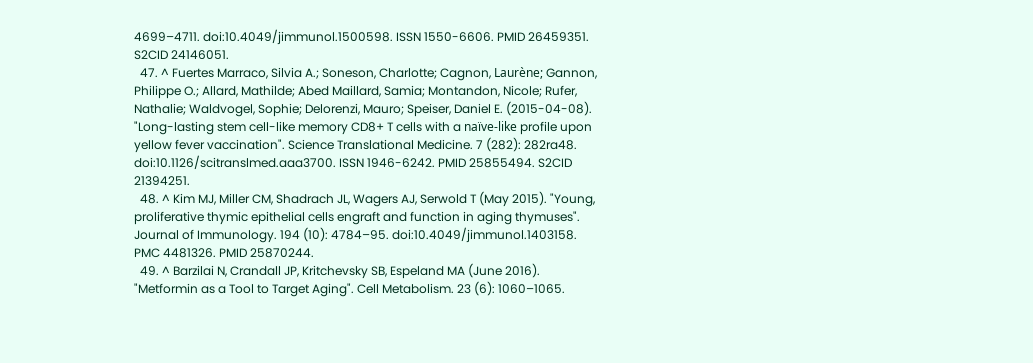4699–4711. doi:10.4049/jimmunol.1500598. ISSN 1550-6606. PMID 26459351. S2CID 24146051.
  47. ^ Fuertes Marraco, Silvia A.; Soneson, Charlotte; Cagnon, Laurène; Gannon, Philippe O.; Allard, Mathilde; Abed Maillard, Samia; Montandon, Nicole; Rufer, Nathalie; Waldvogel, Sophie; Delorenzi, Mauro; Speiser, Daniel E. (2015-04-08). "Long-lasting stem cell-like memory CD8+ T cells with a naïve-like profile upon yellow fever vaccination". Science Translational Medicine. 7 (282): 282ra48. doi:10.1126/scitranslmed.aaa3700. ISSN 1946-6242. PMID 25855494. S2CID 21394251.
  48. ^ Kim MJ, Miller CM, Shadrach JL, Wagers AJ, Serwold T (May 2015). "Young, proliferative thymic epithelial cells engraft and function in aging thymuses". Journal of Immunology. 194 (10): 4784–95. doi:10.4049/jimmunol.1403158. PMC 4481326. PMID 25870244.
  49. ^ Barzilai N, Crandall JP, Kritchevsky SB, Espeland MA (June 2016). "Metformin as a Tool to Target Aging". Cell Metabolism. 23 (6): 1060–1065.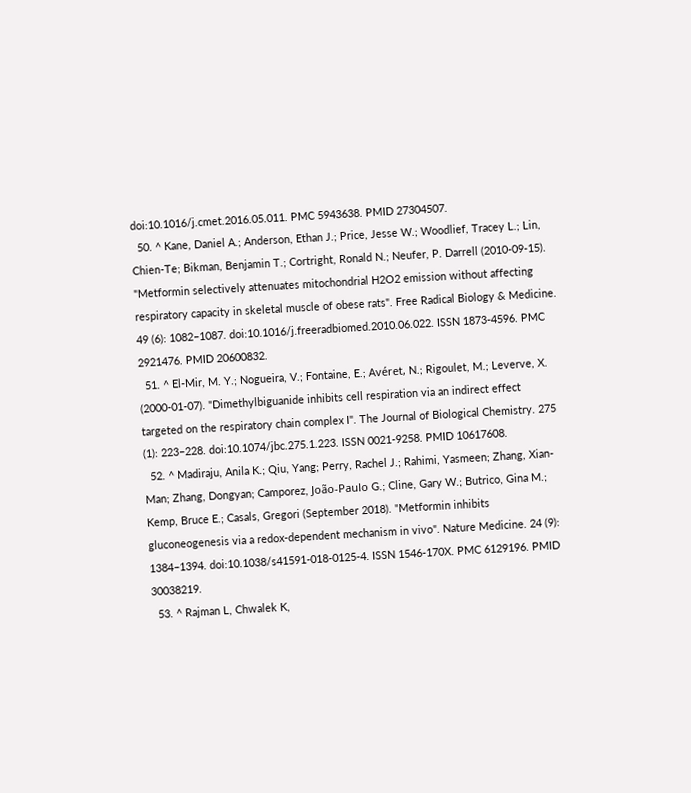doi:10.1016/j.cmet.2016.05.011. PMC 5943638. PMID 27304507.
  50. ^ Kane, Daniel A.; Anderson, Ethan J.; Price, Jesse W.; Woodlief, Tracey L.; Lin, Chien-Te; Bikman, Benjamin T.; Cortright, Ronald N.; Neufer, P. Darrell (2010-09-15). "Metformin selectively attenuates mitochondrial H2O2 emission without affecting respiratory capacity in skeletal muscle of obese rats". Free Radical Biology & Medicine. 49 (6): 1082–1087. doi:10.1016/j.freeradbiomed.2010.06.022. ISSN 1873-4596. PMC 2921476. PMID 20600832.
  51. ^ El-Mir, M. Y.; Nogueira, V.; Fontaine, E.; Avéret, N.; Rigoulet, M.; Leverve, X. (2000-01-07). "Dimethylbiguanide inhibits cell respiration via an indirect effect targeted on the respiratory chain complex I". The Journal of Biological Chemistry. 275 (1): 223–228. doi:10.1074/jbc.275.1.223. ISSN 0021-9258. PMID 10617608.
  52. ^ Madiraju, Anila K.; Qiu, Yang; Perry, Rachel J.; Rahimi, Yasmeen; Zhang, Xian-Man; Zhang, Dongyan; Camporez, João-Paulo G.; Cline, Gary W.; Butrico, Gina M.; Kemp, Bruce E.; Casals, Gregori (September 2018). "Metformin inhibits gluconeogenesis via a redox-dependent mechanism in vivo". Nature Medicine. 24 (9): 1384–1394. doi:10.1038/s41591-018-0125-4. ISSN 1546-170X. PMC 6129196. PMID 30038219.
  53. ^ Rajman L, Chwalek K,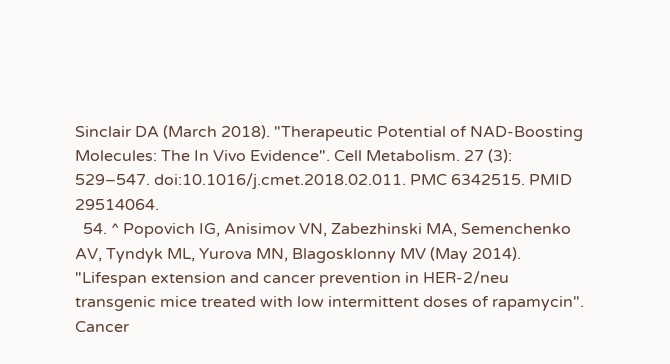Sinclair DA (March 2018). "Therapeutic Potential of NAD-Boosting Molecules: The In Vivo Evidence". Cell Metabolism. 27 (3): 529–547. doi:10.1016/j.cmet.2018.02.011. PMC 6342515. PMID 29514064.
  54. ^ Popovich IG, Anisimov VN, Zabezhinski MA, Semenchenko AV, Tyndyk ML, Yurova MN, Blagosklonny MV (May 2014). "Lifespan extension and cancer prevention in HER-2/neu transgenic mice treated with low intermittent doses of rapamycin". Cancer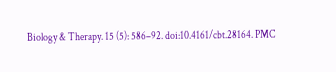Biology & Therapy. 15 (5): 586–92. doi:10.4161/cbt.28164. PMC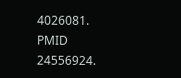4026081. PMID 24556924.